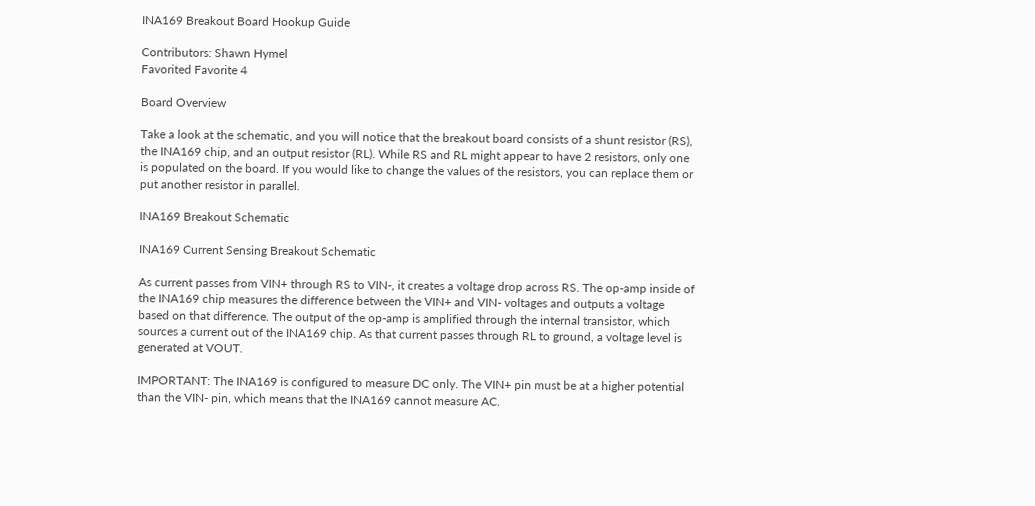INA169 Breakout Board Hookup Guide

Contributors: Shawn Hymel
Favorited Favorite 4

Board Overview

Take a look at the schematic, and you will notice that the breakout board consists of a shunt resistor (RS), the INA169 chip, and an output resistor (RL). While RS and RL might appear to have 2 resistors, only one is populated on the board. If you would like to change the values of the resistors, you can replace them or put another resistor in parallel.

INA169 Breakout Schematic

INA169 Current Sensing Breakout Schematic

As current passes from VIN+ through RS to VIN-, it creates a voltage drop across RS. The op-amp inside of the INA169 chip measures the difference between the VIN+ and VIN- voltages and outputs a voltage based on that difference. The output of the op-amp is amplified through the internal transistor, which sources a current out of the INA169 chip. As that current passes through RL to ground, a voltage level is generated at VOUT.

IMPORTANT: The INA169 is configured to measure DC only. The VIN+ pin must be at a higher potential than the VIN- pin, which means that the INA169 cannot measure AC.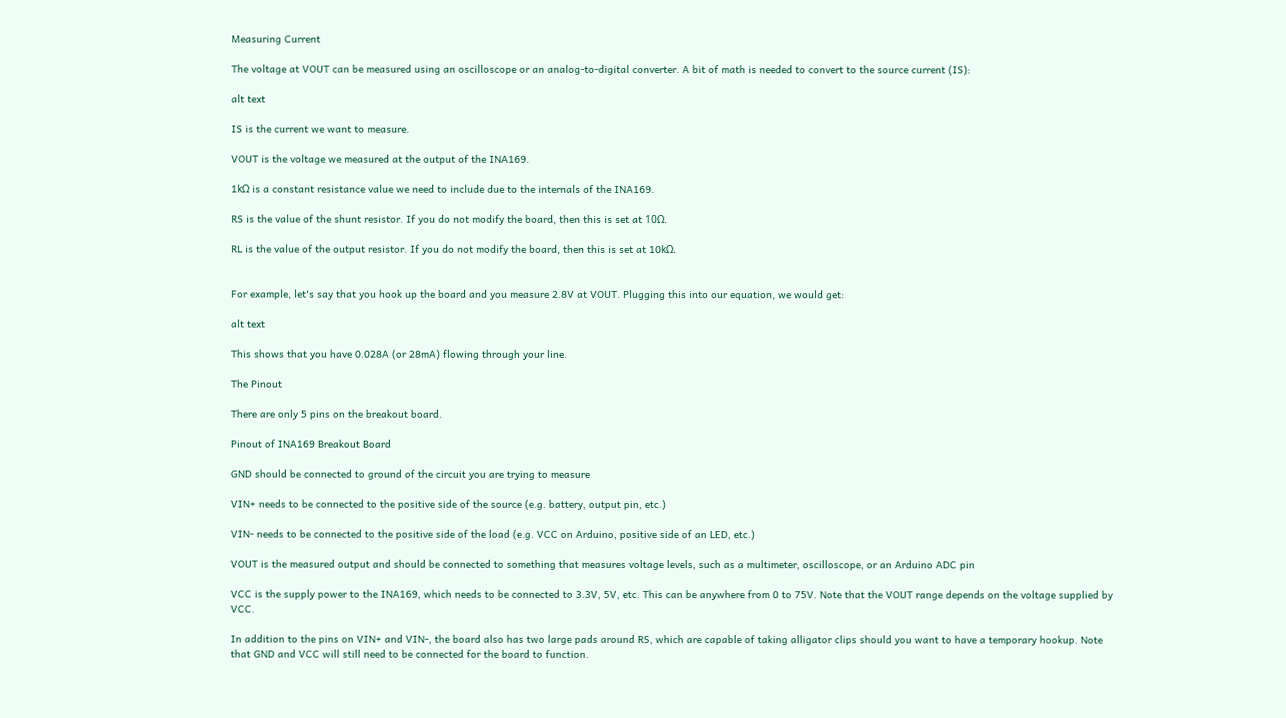Measuring Current

The voltage at VOUT can be measured using an oscilloscope or an analog-to-digital converter. A bit of math is needed to convert to the source current (IS):

alt text

IS is the current we want to measure.

VOUT is the voltage we measured at the output of the INA169.

1kΩ is a constant resistance value we need to include due to the internals of the INA169.

RS is the value of the shunt resistor. If you do not modify the board, then this is set at 10Ω.

RL is the value of the output resistor. If you do not modify the board, then this is set at 10kΩ.


For example, let's say that you hook up the board and you measure 2.8V at VOUT. Plugging this into our equation, we would get:

alt text

This shows that you have 0.028A (or 28mA) flowing through your line.

The Pinout

There are only 5 pins on the breakout board.

Pinout of INA169 Breakout Board

GND should be connected to ground of the circuit you are trying to measure

VIN+ needs to be connected to the positive side of the source (e.g. battery, output pin, etc.)

VIN- needs to be connected to the positive side of the load (e.g. VCC on Arduino, positive side of an LED, etc.)

VOUT is the measured output and should be connected to something that measures voltage levels, such as a multimeter, oscilloscope, or an Arduino ADC pin

VCC is the supply power to the INA169, which needs to be connected to 3.3V, 5V, etc. This can be anywhere from 0 to 75V. Note that the VOUT range depends on the voltage supplied by VCC.

In addition to the pins on VIN+ and VIN-, the board also has two large pads around RS, which are capable of taking alligator clips should you want to have a temporary hookup. Note that GND and VCC will still need to be connected for the board to function.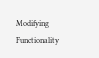Modifying Functionality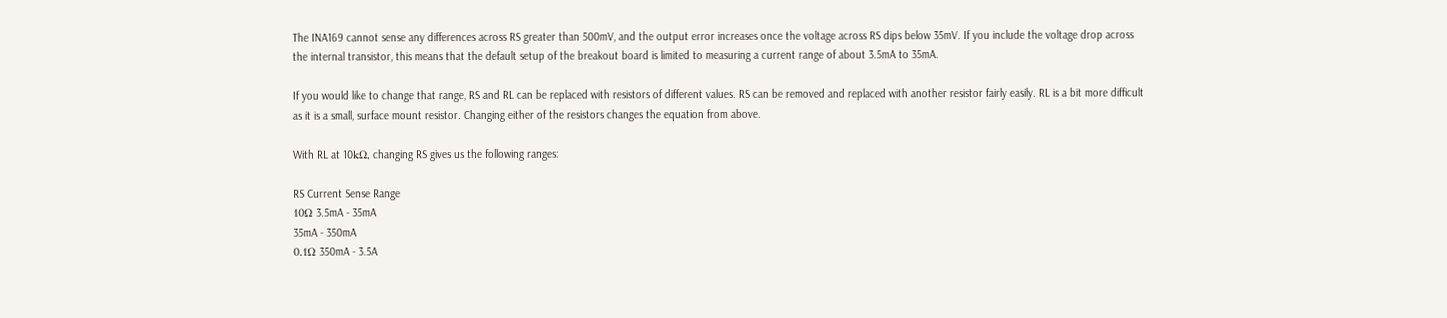The INA169 cannot sense any differences across RS greater than 500mV, and the output error increases once the voltage across RS dips below 35mV. If you include the voltage drop across the internal transistor, this means that the default setup of the breakout board is limited to measuring a current range of about 3.5mA to 35mA.

If you would like to change that range, RS and RL can be replaced with resistors of different values. RS can be removed and replaced with another resistor fairly easily. RL is a bit more difficult as it is a small, surface mount resistor. Changing either of the resistors changes the equation from above.

With RL at 10kΩ, changing RS gives us the following ranges:

RS Current Sense Range
10Ω 3.5mA - 35mA
35mA - 350mA
0.1Ω 350mA - 3.5A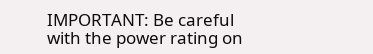IMPORTANT: Be careful with the power rating on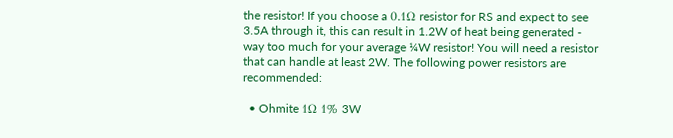the resistor! If you choose a 0.1Ω resistor for RS and expect to see 3.5A through it, this can result in 1.2W of heat being generated - way too much for your average ¼W resistor! You will need a resistor that can handle at least 2W. The following power resistors are recommended:

  • Ohmite 1Ω 1% 3W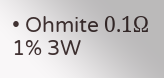• Ohmite 0.1Ω 1% 3W